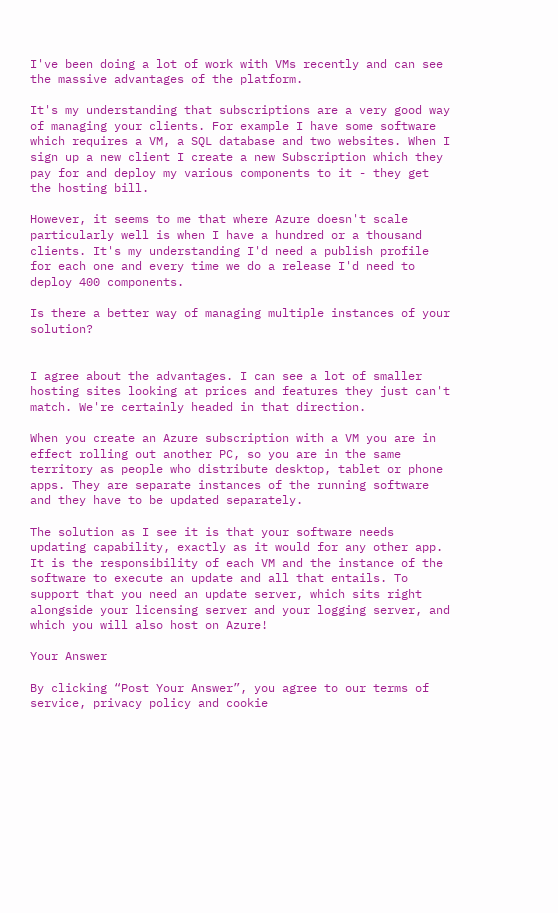I've been doing a lot of work with VMs recently and can see the massive advantages of the platform.

It's my understanding that subscriptions are a very good way of managing your clients. For example I have some software which requires a VM, a SQL database and two websites. When I sign up a new client I create a new Subscription which they pay for and deploy my various components to it - they get the hosting bill.

However, it seems to me that where Azure doesn't scale particularly well is when I have a hundred or a thousand clients. It's my understanding I'd need a publish profile for each one and every time we do a release I'd need to deploy 400 components.

Is there a better way of managing multiple instances of your solution?


I agree about the advantages. I can see a lot of smaller hosting sites looking at prices and features they just can't match. We're certainly headed in that direction.

When you create an Azure subscription with a VM you are in effect rolling out another PC, so you are in the same territory as people who distribute desktop, tablet or phone apps. They are separate instances of the running software and they have to be updated separately.

The solution as I see it is that your software needs updating capability, exactly as it would for any other app. It is the responsibility of each VM and the instance of the software to execute an update and all that entails. To support that you need an update server, which sits right alongside your licensing server and your logging server, and which you will also host on Azure!

Your Answer

By clicking “Post Your Answer”, you agree to our terms of service, privacy policy and cookie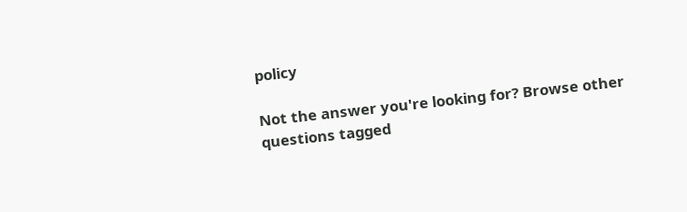policy

Not the answer you're looking for? Browse other questions tagged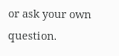or ask your own question.